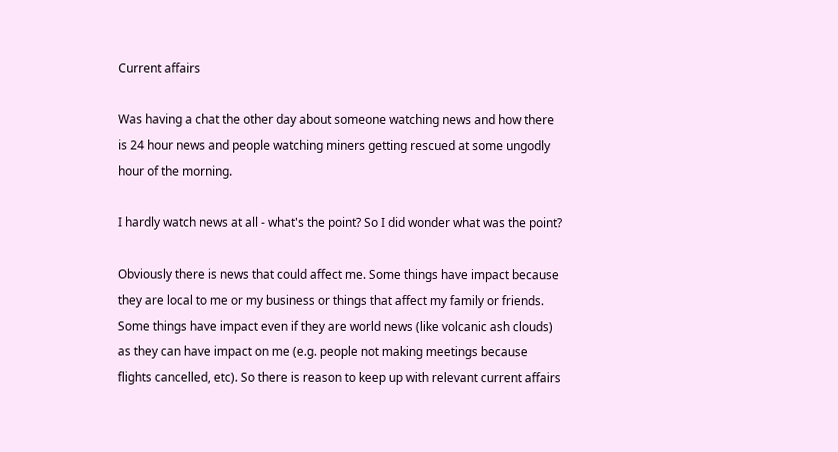Current affairs

Was having a chat the other day about someone watching news and how there is 24 hour news and people watching miners getting rescued at some ungodly hour of the morning.

I hardly watch news at all - what's the point? So I did wonder what was the point?

Obviously there is news that could affect me. Some things have impact because they are local to me or my business or things that affect my family or friends. Some things have impact even if they are world news (like volcanic ash clouds) as they can have impact on me (e.g. people not making meetings because flights cancelled, etc). So there is reason to keep up with relevant current affairs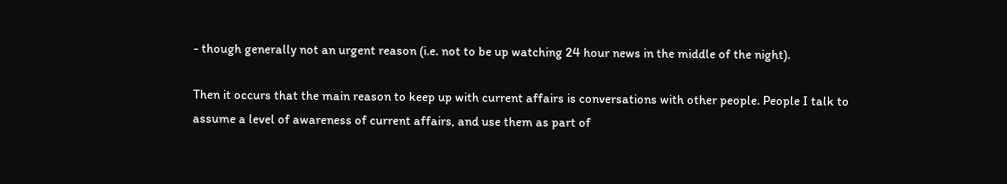- though generally not an urgent reason (i.e. not to be up watching 24 hour news in the middle of the night).

Then it occurs that the main reason to keep up with current affairs is conversations with other people. People I talk to assume a level of awareness of current affairs, and use them as part of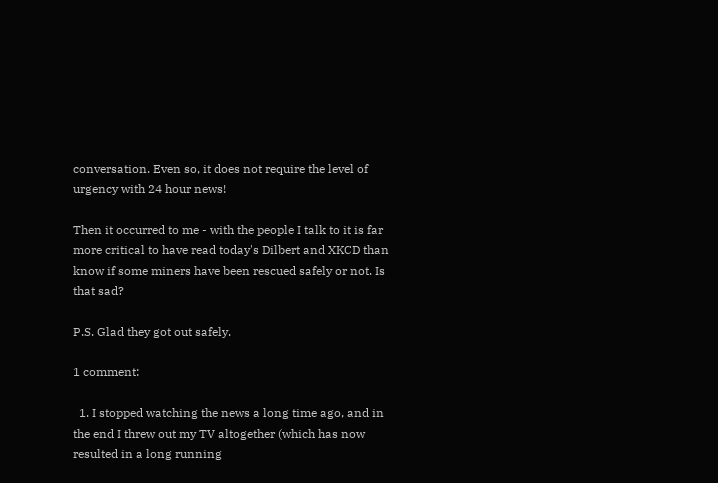conversation. Even so, it does not require the level of urgency with 24 hour news!

Then it occurred to me - with the people I talk to it is far more critical to have read today's Dilbert and XKCD than know if some miners have been rescued safely or not. Is that sad?

P.S. Glad they got out safely.

1 comment:

  1. I stopped watching the news a long time ago, and in the end I threw out my TV altogether (which has now resulted in a long running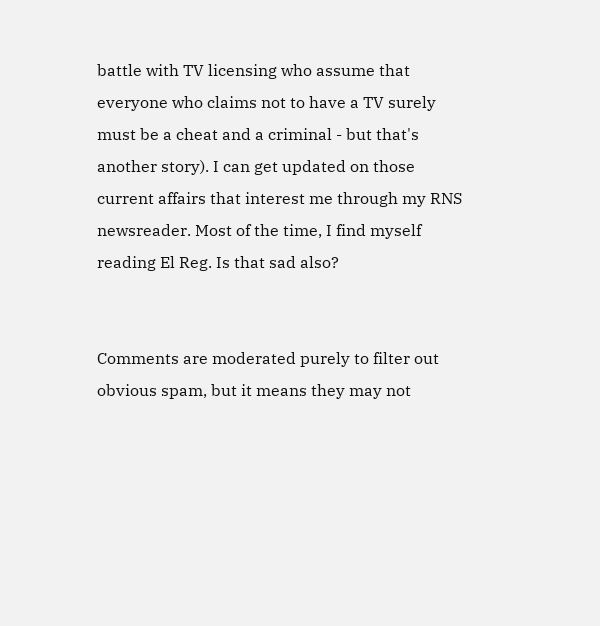battle with TV licensing who assume that everyone who claims not to have a TV surely must be a cheat and a criminal - but that's another story). I can get updated on those current affairs that interest me through my RNS newsreader. Most of the time, I find myself reading El Reg. Is that sad also?


Comments are moderated purely to filter out obvious spam, but it means they may not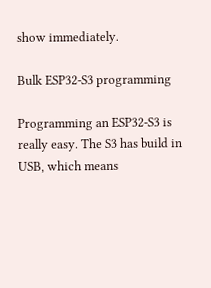show immediately.

Bulk ESP32-S3 programming

Programming an ESP32-S3 is really easy. The S3 has build in USB, which means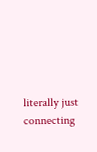literally just connecting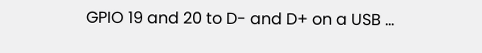GPIO 19 and 20 to D- and D+ on a USB ...